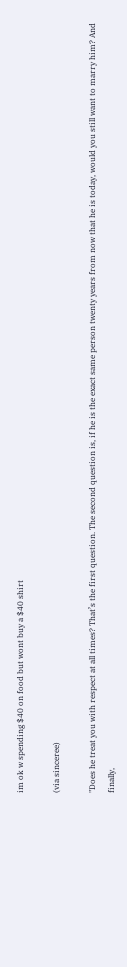im ok w spending $40 on food but wont buy a $40 shirt

(via sinceree)

"Does he treat you with respect at all times? That’s the first question. The second question is, if he is the exact same person twenty years from now that he is today, would you still want to marry him? And finally,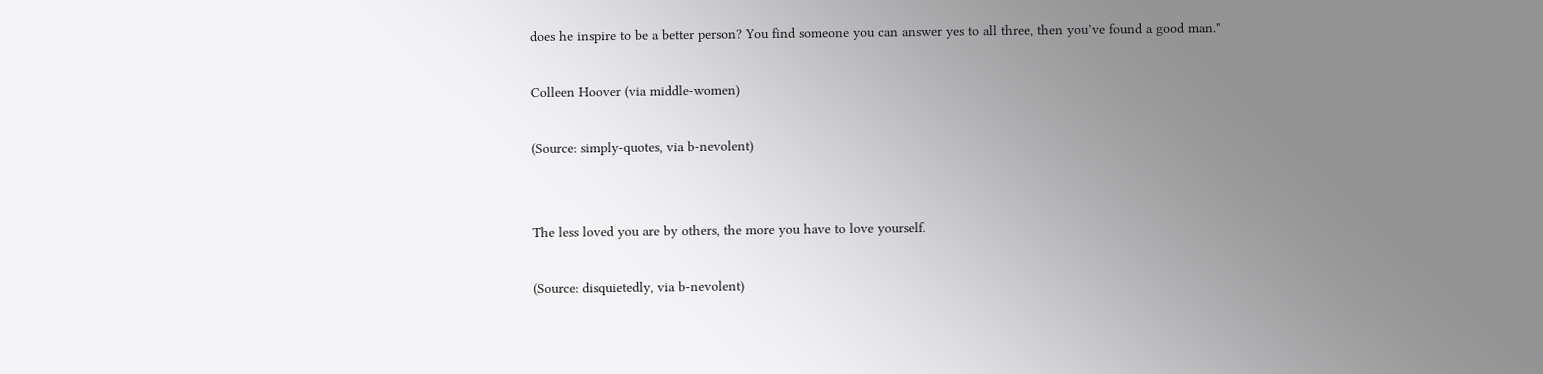does he inspire to be a better person? You find someone you can answer yes to all three, then you’ve found a good man."

Colleen Hoover (via middle-women)

(Source: simply-quotes, via b-nevolent)


The less loved you are by others, the more you have to love yourself.

(Source: disquietedly, via b-nevolent)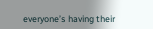everyone’s having their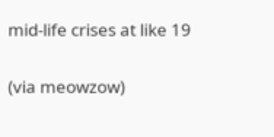mid-life crises at like 19

(via meowzow)